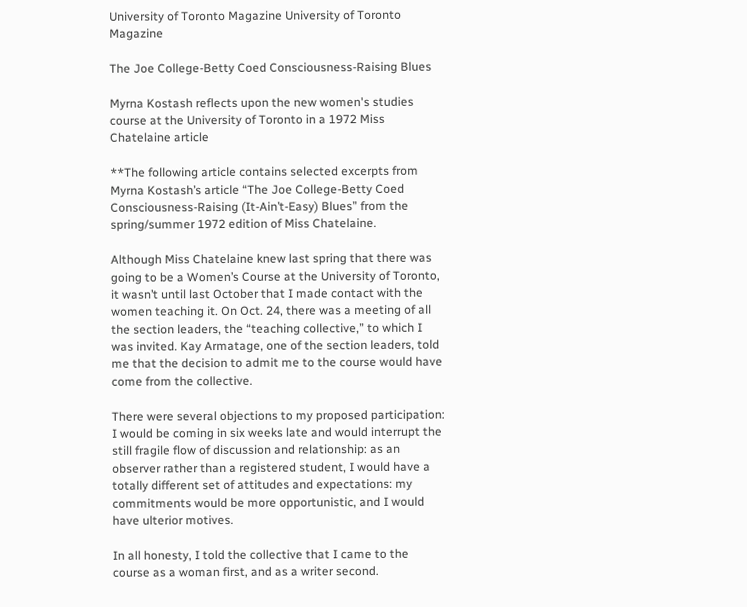University of Toronto Magazine University of Toronto Magazine

The Joe College-Betty Coed Consciousness-Raising Blues

Myrna Kostash reflects upon the new women's studies course at the University of Toronto in a 1972 Miss Chatelaine article

**The following article contains selected excerpts from Myrna Kostash’s article “The Joe College-Betty Coed Consciousness-Raising (It-Ain’t-Easy) Blues” from the spring/summer 1972 edition of Miss Chatelaine.

Although Miss Chatelaine knew last spring that there was going to be a Women’s Course at the University of Toronto, it wasn’t until last October that I made contact with the women teaching it. On Oct. 24, there was a meeting of all the section leaders, the “teaching collective,” to which I was invited. Kay Armatage, one of the section leaders, told me that the decision to admit me to the course would have come from the collective.

There were several objections to my proposed participation: I would be coming in six weeks late and would interrupt the still fragile flow of discussion and relationship: as an observer rather than a registered student, I would have a totally different set of attitudes and expectations: my commitments would be more opportunistic, and I would have ulterior motives.

In all honesty, I told the collective that I came to the course as a woman first, and as a writer second.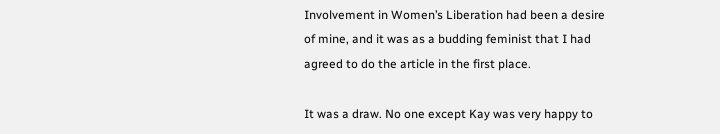Involvement in Women’s Liberation had been a desire of mine, and it was as a budding feminist that I had agreed to do the article in the first place.

It was a draw. No one except Kay was very happy to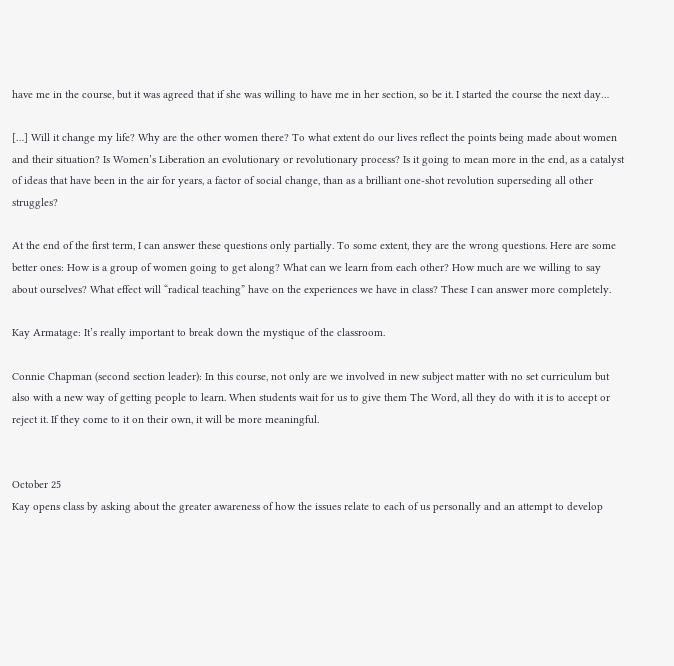have me in the course, but it was agreed that if she was willing to have me in her section, so be it. I started the course the next day…

[…] Will it change my life? Why are the other women there? To what extent do our lives reflect the points being made about women and their situation? Is Women’s Liberation an evolutionary or revolutionary process? Is it going to mean more in the end, as a catalyst of ideas that have been in the air for years, a factor of social change, than as a brilliant one-shot revolution superseding all other struggles?

At the end of the first term, I can answer these questions only partially. To some extent, they are the wrong questions. Here are some better ones: How is a group of women going to get along? What can we learn from each other? How much are we willing to say about ourselves? What effect will “radical teaching” have on the experiences we have in class? These I can answer more completely.

Kay Armatage: It’s really important to break down the mystique of the classroom.

Connie Chapman (second section leader): In this course, not only are we involved in new subject matter with no set curriculum but also with a new way of getting people to learn. When students wait for us to give them The Word, all they do with it is to accept or reject it. If they come to it on their own, it will be more meaningful.


October 25
Kay opens class by asking about the greater awareness of how the issues relate to each of us personally and an attempt to develop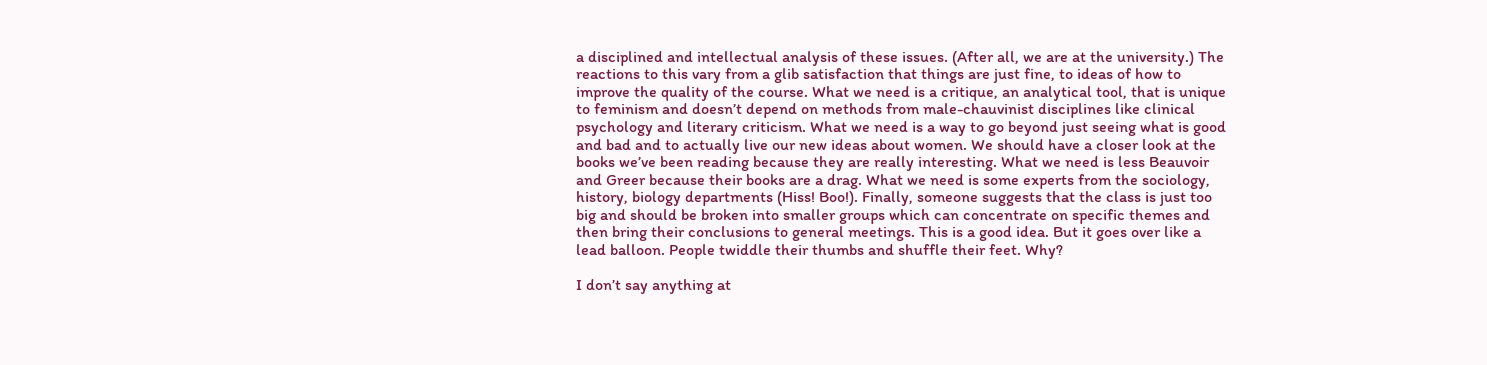a disciplined and intellectual analysis of these issues. (After all, we are at the university.) The reactions to this vary from a glib satisfaction that things are just fine, to ideas of how to improve the quality of the course. What we need is a critique, an analytical tool, that is unique to feminism and doesn’t depend on methods from male-chauvinist disciplines like clinical psychology and literary criticism. What we need is a way to go beyond just seeing what is good and bad and to actually live our new ideas about women. We should have a closer look at the books we’ve been reading because they are really interesting. What we need is less Beauvoir and Greer because their books are a drag. What we need is some experts from the sociology, history, biology departments (Hiss! Boo!). Finally, someone suggests that the class is just too big and should be broken into smaller groups which can concentrate on specific themes and then bring their conclusions to general meetings. This is a good idea. But it goes over like a lead balloon. People twiddle their thumbs and shuffle their feet. Why?

I don’t say anything at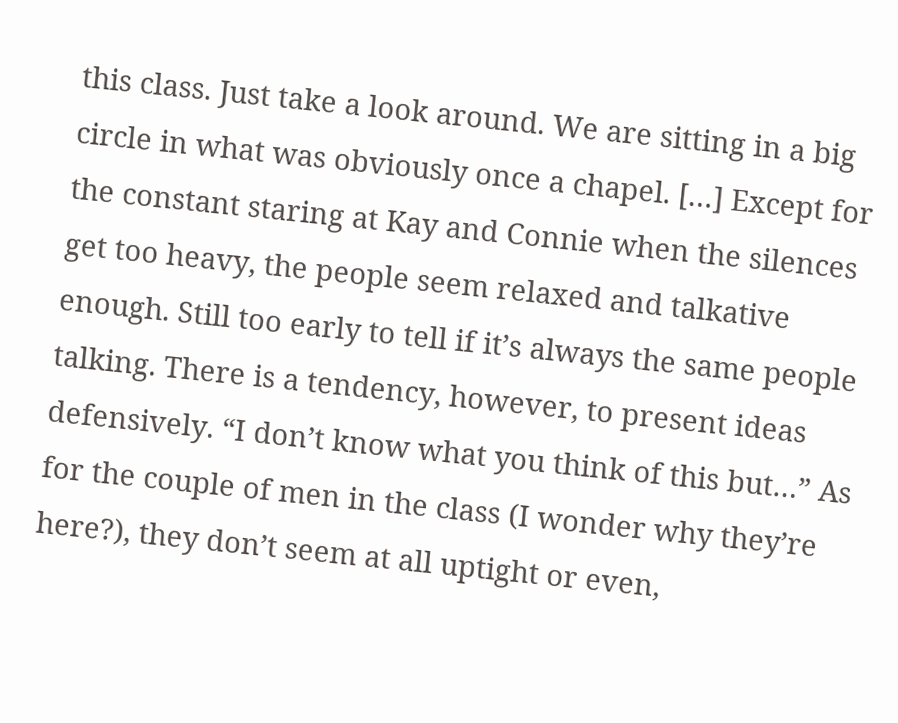this class. Just take a look around. We are sitting in a big circle in what was obviously once a chapel. […] Except for the constant staring at Kay and Connie when the silences get too heavy, the people seem relaxed and talkative enough. Still too early to tell if it’s always the same people talking. There is a tendency, however, to present ideas defensively. “I don’t know what you think of this but…” As for the couple of men in the class (I wonder why they’re here?), they don’t seem at all uptight or even,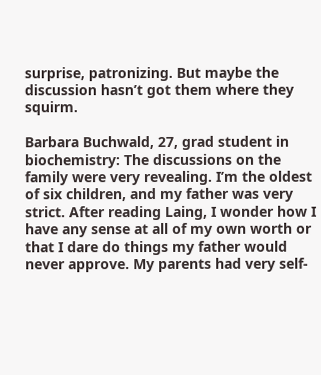surprise, patronizing. But maybe the discussion hasn’t got them where they squirm.

Barbara Buchwald, 27, grad student in biochemistry: The discussions on the family were very revealing. I’m the oldest of six children, and my father was very strict. After reading Laing, I wonder how I have any sense at all of my own worth or that I dare do things my father would never approve. My parents had very self-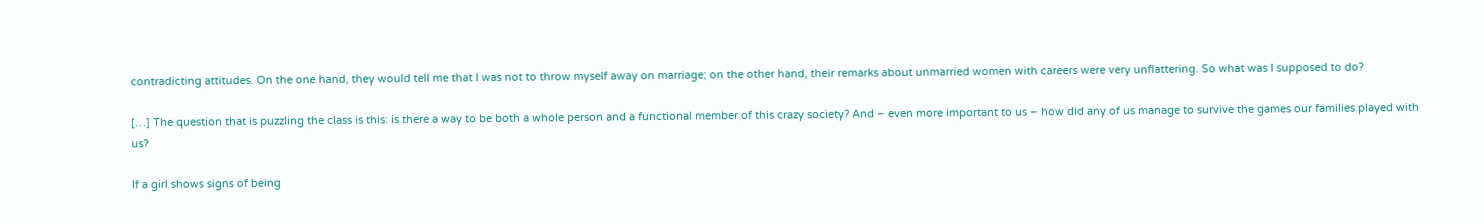contradicting attitudes. On the one hand, they would tell me that I was not to throw myself away on marriage; on the other hand, their remarks about unmarried women with careers were very unflattering. So what was I supposed to do?

[…] The question that is puzzling the class is this: is there a way to be both a whole person and a functional member of this crazy society? And – even more important to us – how did any of us manage to survive the games our families played with us?

If a girl shows signs of being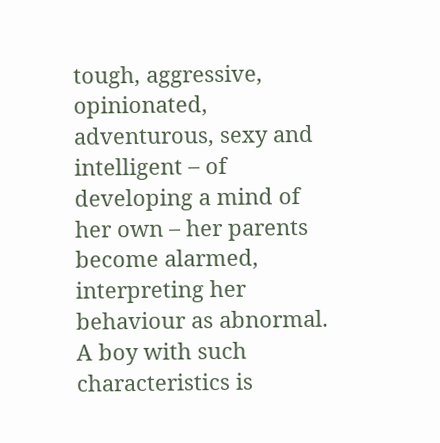tough, aggressive, opinionated, adventurous, sexy and intelligent – of developing a mind of her own – her parents become alarmed, interpreting her behaviour as abnormal. A boy with such characteristics is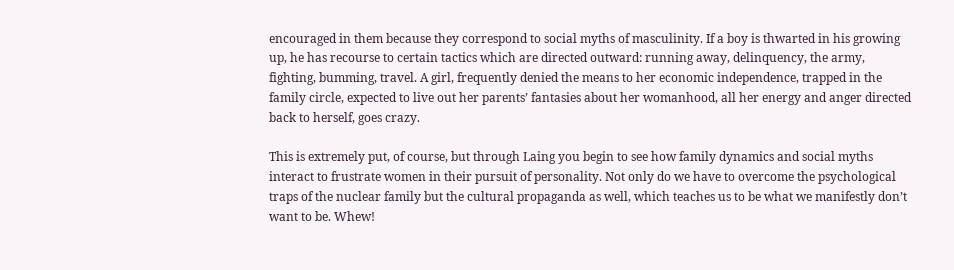encouraged in them because they correspond to social myths of masculinity. If a boy is thwarted in his growing up, he has recourse to certain tactics which are directed outward: running away, delinquency, the army, fighting, bumming, travel. A girl, frequently denied the means to her economic independence, trapped in the family circle, expected to live out her parents’ fantasies about her womanhood, all her energy and anger directed back to herself, goes crazy.

This is extremely put, of course, but through Laing you begin to see how family dynamics and social myths interact to frustrate women in their pursuit of personality. Not only do we have to overcome the psychological traps of the nuclear family but the cultural propaganda as well, which teaches us to be what we manifestly don’t want to be. Whew!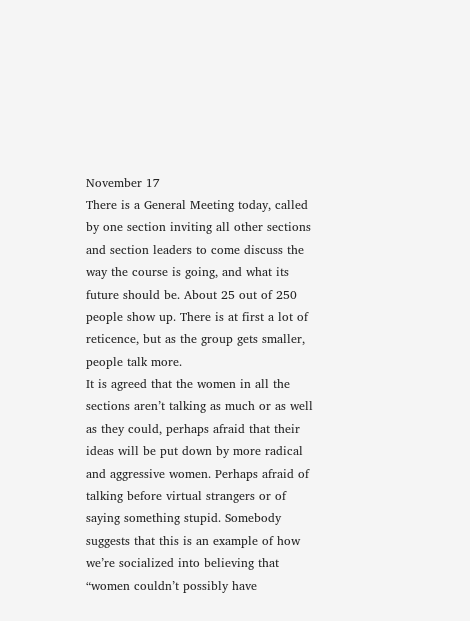November 17
There is a General Meeting today, called by one section inviting all other sections and section leaders to come discuss the way the course is going, and what its future should be. About 25 out of 250 people show up. There is at first a lot of reticence, but as the group gets smaller, people talk more.
It is agreed that the women in all the sections aren’t talking as much or as well as they could, perhaps afraid that their ideas will be put down by more radical and aggressive women. Perhaps afraid of talking before virtual strangers or of saying something stupid. Somebody suggests that this is an example of how we’re socialized into believing that “women couldn’t possibly have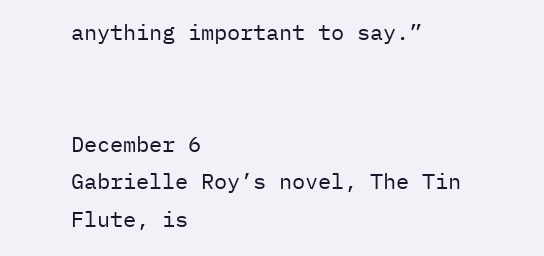anything important to say.”


December 6
Gabrielle Roy’s novel, The Tin Flute, is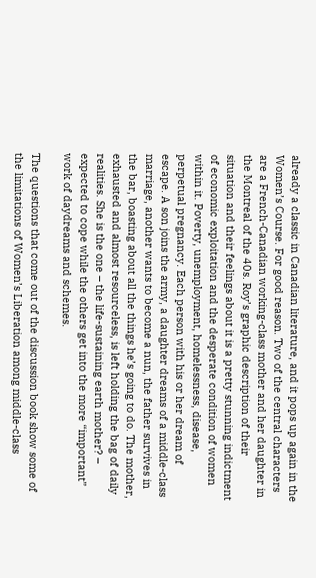already a classic in Canadian literature, and it pops up again in the Women’s Course. For good reason. Two of the central characters are a French-Canadian working-class mother and her daughter in the Montreal of the 40s. Roy’s graphic description of their situation and their feelings about it is a pretty stunning indictment of economic exploitation and the desperate condition of women within it. Poverty, unemployment, homelessness, disease, perpetual pregnancy. Each person with his or her dream of escape. A son joins the army, a daughter dreams of a middle-class marriage, another wants to become a nun, the father survives in the bar, boasting about all the things he’s going to do. The mother, exhausted and almost resourceless, is left holding the bag of daily realities. She is the one – the life-sustaining earth mother? – expected to cope while the others get into the more “important” work of daydreams and schemes.

The questions that come out of the discussion book show some of the limitations of Women’s Liberation among middle-class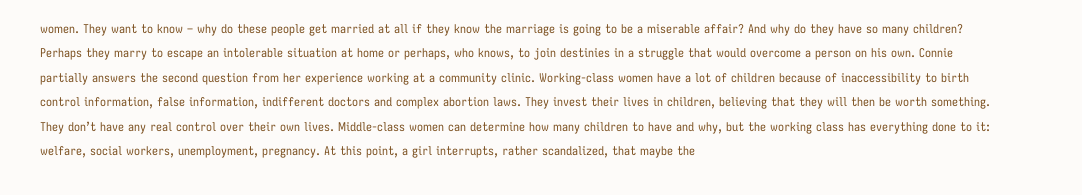women. They want to know – why do these people get married at all if they know the marriage is going to be a miserable affair? And why do they have so many children? Perhaps they marry to escape an intolerable situation at home or perhaps, who knows, to join destinies in a struggle that would overcome a person on his own. Connie partially answers the second question from her experience working at a community clinic. Working-class women have a lot of children because of inaccessibility to birth control information, false information, indifferent doctors and complex abortion laws. They invest their lives in children, believing that they will then be worth something. They don’t have any real control over their own lives. Middle-class women can determine how many children to have and why, but the working class has everything done to it: welfare, social workers, unemployment, pregnancy. At this point, a girl interrupts, rather scandalized, that maybe the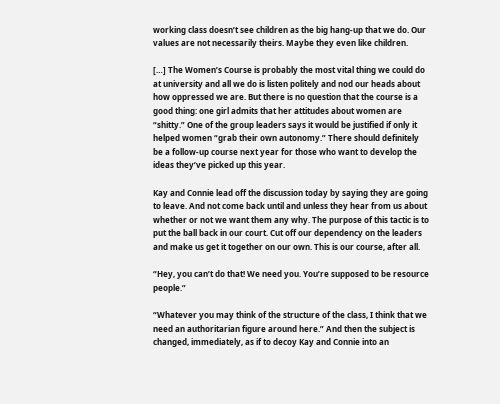working class doesn’t see children as the big hang-up that we do. Our values are not necessarily theirs. Maybe they even like children.

[…] The Women’s Course is probably the most vital thing we could do at university and all we do is listen politely and nod our heads about how oppressed we are. But there is no question that the course is a good thing: one girl admits that her attitudes about women are “shitty.” One of the group leaders says it would be justified if only it helped women “grab their own autonomy.” There should definitely be a follow-up course next year for those who want to develop the ideas they’ve picked up this year.

Kay and Connie lead off the discussion today by saying they are going to leave. And not come back until and unless they hear from us about whether or not we want them any why. The purpose of this tactic is to put the ball back in our court. Cut off our dependency on the leaders and make us get it together on our own. This is our course, after all.

“Hey, you can’t do that! We need you. You’re supposed to be resource people.”

“Whatever you may think of the structure of the class, I think that we need an authoritarian figure around here.” And then the subject is changed, immediately, as if to decoy Kay and Connie into an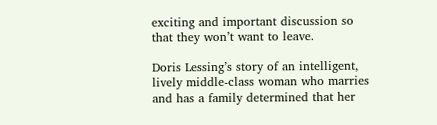exciting and important discussion so that they won’t want to leave.

Doris Lessing’s story of an intelligent, lively middle-class woman who marries and has a family determined that her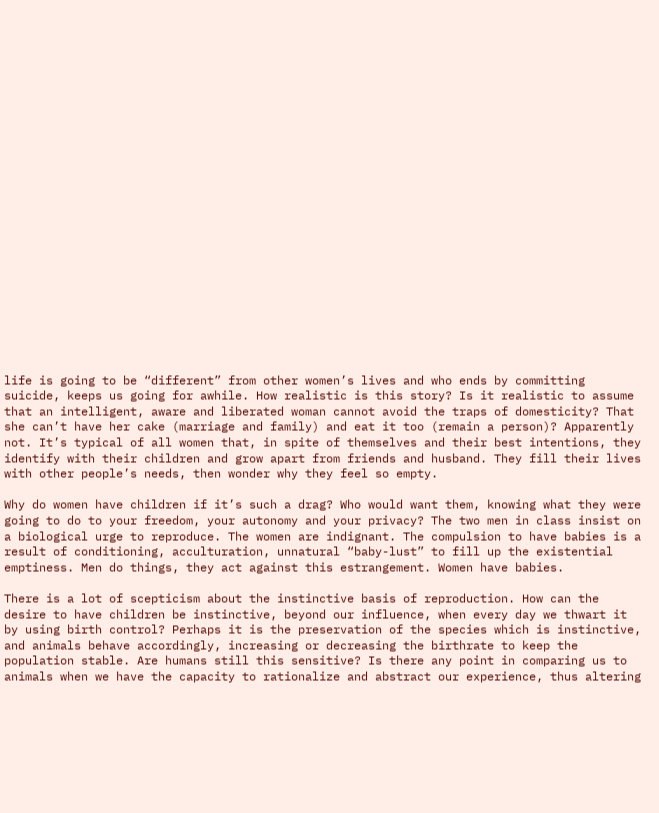life is going to be “different” from other women’s lives and who ends by committing suicide, keeps us going for awhile. How realistic is this story? Is it realistic to assume that an intelligent, aware and liberated woman cannot avoid the traps of domesticity? That she can’t have her cake (marriage and family) and eat it too (remain a person)? Apparently not. It’s typical of all women that, in spite of themselves and their best intentions, they identify with their children and grow apart from friends and husband. They fill their lives with other people’s needs, then wonder why they feel so empty.

Why do women have children if it’s such a drag? Who would want them, knowing what they were going to do to your freedom, your autonomy and your privacy? The two men in class insist on a biological urge to reproduce. The women are indignant. The compulsion to have babies is a result of conditioning, acculturation, unnatural “baby-lust” to fill up the existential emptiness. Men do things, they act against this estrangement. Women have babies.

There is a lot of scepticism about the instinctive basis of reproduction. How can the desire to have children be instinctive, beyond our influence, when every day we thwart it by using birth control? Perhaps it is the preservation of the species which is instinctive, and animals behave accordingly, increasing or decreasing the birthrate to keep the population stable. Are humans still this sensitive? Is there any point in comparing us to animals when we have the capacity to rationalize and abstract our experience, thus altering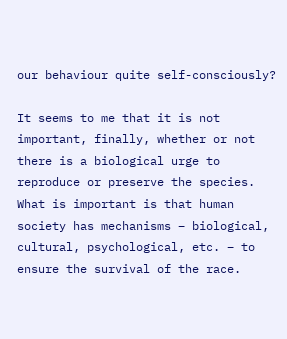our behaviour quite self-consciously?

It seems to me that it is not important, finally, whether or not there is a biological urge to reproduce or preserve the species. What is important is that human society has mechanisms – biological, cultural, psychological, etc. – to ensure the survival of the race.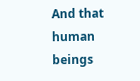And that human beings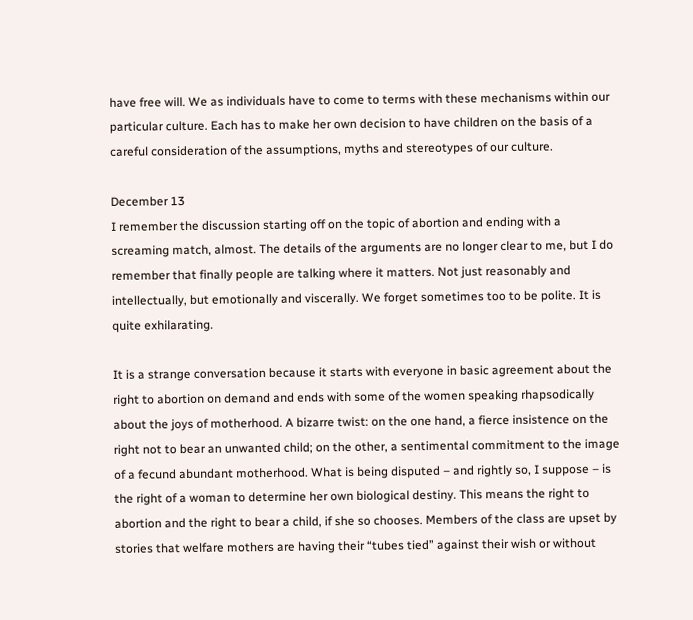have free will. We as individuals have to come to terms with these mechanisms within our particular culture. Each has to make her own decision to have children on the basis of a careful consideration of the assumptions, myths and stereotypes of our culture.

December 13
I remember the discussion starting off on the topic of abortion and ending with a screaming match, almost. The details of the arguments are no longer clear to me, but I do remember that finally people are talking where it matters. Not just reasonably and intellectually, but emotionally and viscerally. We forget sometimes too to be polite. It is quite exhilarating.

It is a strange conversation because it starts with everyone in basic agreement about the right to abortion on demand and ends with some of the women speaking rhapsodically about the joys of motherhood. A bizarre twist: on the one hand, a fierce insistence on the right not to bear an unwanted child; on the other, a sentimental commitment to the image of a fecund abundant motherhood. What is being disputed – and rightly so, I suppose – is the right of a woman to determine her own biological destiny. This means the right to abortion and the right to bear a child, if she so chooses. Members of the class are upset by stories that welfare mothers are having their “tubes tied” against their wish or without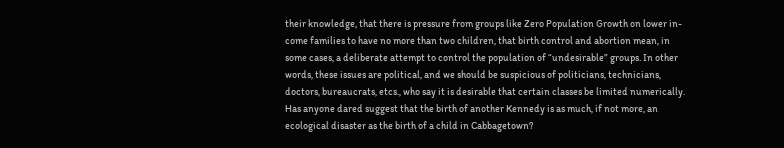their knowledge, that there is pressure from groups like Zero Population Growth on lower in-come families to have no more than two children, that birth control and abortion mean, in some cases, a deliberate attempt to control the population of “undesirable” groups. In other words, these issues are political, and we should be suspicious of politicians, technicians, doctors, bureaucrats, etcs., who say it is desirable that certain classes be limited numerically. Has anyone dared suggest that the birth of another Kennedy is as much, if not more, an ecological disaster as the birth of a child in Cabbagetown?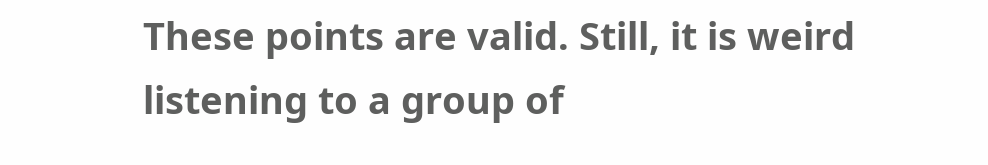These points are valid. Still, it is weird listening to a group of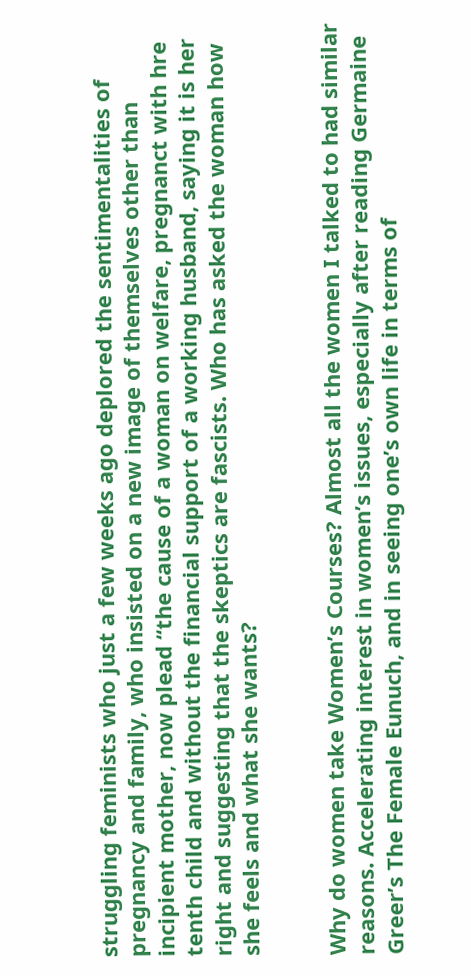struggling feminists who just a few weeks ago deplored the sentimentalities of pregnancy and family, who insisted on a new image of themselves other than incipient mother, now plead “the cause of a woman on welfare, pregnanct with hre tenth child and without the financial support of a working husband, saying it is her right and suggesting that the skeptics are fascists. Who has asked the woman how she feels and what she wants?


Why do women take Women’s Courses? Almost all the women I talked to had similar reasons. Accelerating interest in women’s issues, especially after reading Germaine Greer’s The Female Eunuch, and in seeing one’s own life in terms of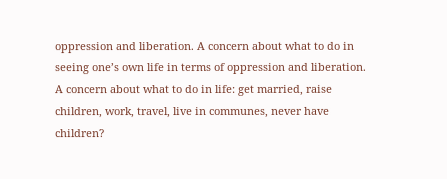oppression and liberation. A concern about what to do in seeing one’s own life in terms of oppression and liberation. A concern about what to do in life: get married, raise children, work, travel, live in communes, never have children?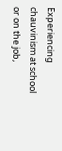Experiencing chauvinism at school or on the job,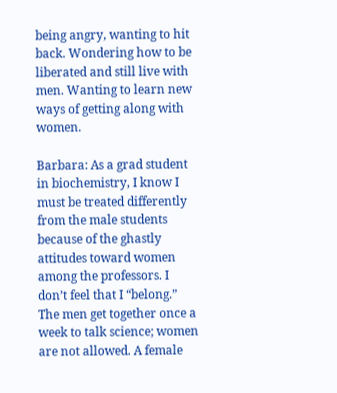being angry, wanting to hit back. Wondering how to be liberated and still live with men. Wanting to learn new ways of getting along with women.

Barbara: As a grad student in biochemistry, I know I must be treated differently from the male students because of the ghastly attitudes toward women among the professors. I don’t feel that I “belong.” The men get together once a week to talk science; women are not allowed. A female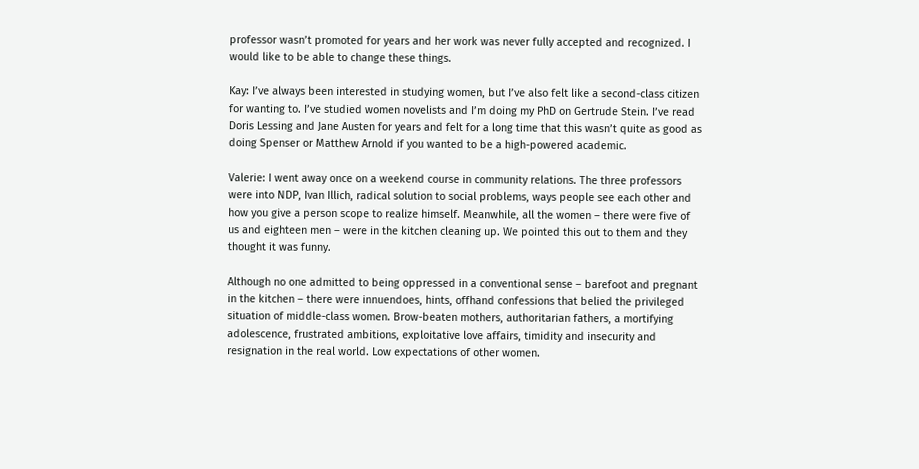professor wasn’t promoted for years and her work was never fully accepted and recognized. I would like to be able to change these things.

Kay: I’ve always been interested in studying women, but I’ve also felt like a second-class citizen for wanting to. I’ve studied women novelists and I’m doing my PhD on Gertrude Stein. I’ve read Doris Lessing and Jane Austen for years and felt for a long time that this wasn’t quite as good as doing Spenser or Matthew Arnold if you wanted to be a high-powered academic.

Valerie: I went away once on a weekend course in community relations. The three professors were into NDP, Ivan Illich, radical solution to social problems, ways people see each other and how you give a person scope to realize himself. Meanwhile, all the women – there were five of us and eighteen men – were in the kitchen cleaning up. We pointed this out to them and they thought it was funny.

Although no one admitted to being oppressed in a conventional sense – barefoot and pregnant in the kitchen – there were innuendoes, hints, offhand confessions that belied the privileged situation of middle-class women. Brow-beaten mothers, authoritarian fathers, a mortifying adolescence, frustrated ambitions, exploitative love affairs, timidity and insecurity and resignation in the real world. Low expectations of other women.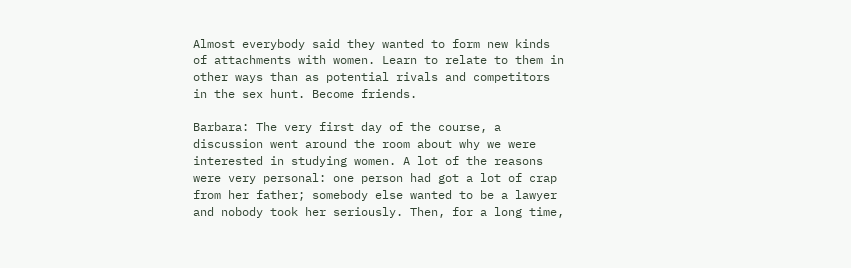Almost everybody said they wanted to form new kinds of attachments with women. Learn to relate to them in other ways than as potential rivals and competitors in the sex hunt. Become friends.

Barbara: The very first day of the course, a discussion went around the room about why we were interested in studying women. A lot of the reasons were very personal: one person had got a lot of crap from her father; somebody else wanted to be a lawyer and nobody took her seriously. Then, for a long time,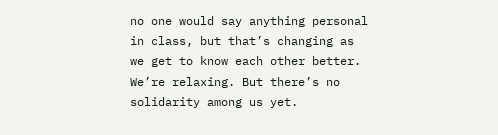no one would say anything personal in class, but that’s changing as we get to know each other better. We’re relaxing. But there’s no solidarity among us yet.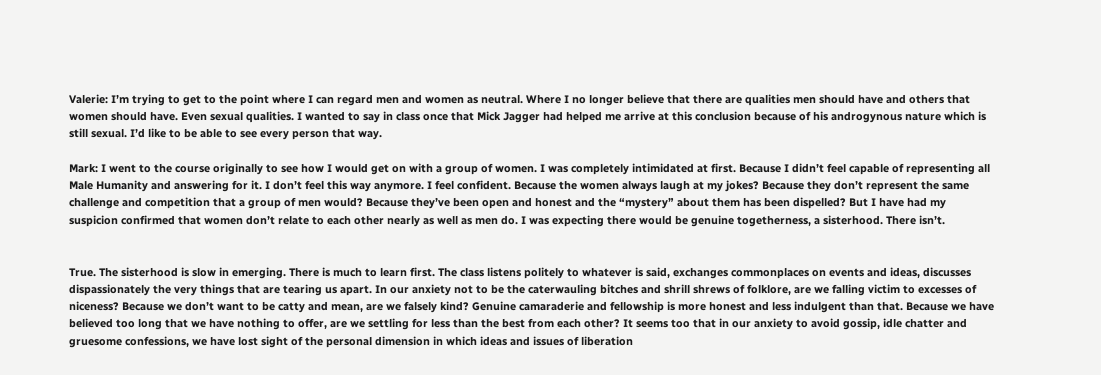Valerie: I’m trying to get to the point where I can regard men and women as neutral. Where I no longer believe that there are qualities men should have and others that women should have. Even sexual qualities. I wanted to say in class once that Mick Jagger had helped me arrive at this conclusion because of his androgynous nature which is still sexual. I’d like to be able to see every person that way.

Mark: I went to the course originally to see how I would get on with a group of women. I was completely intimidated at first. Because I didn’t feel capable of representing all Male Humanity and answering for it. I don’t feel this way anymore. I feel confident. Because the women always laugh at my jokes? Because they don’t represent the same challenge and competition that a group of men would? Because they’ve been open and honest and the “mystery” about them has been dispelled? But I have had my suspicion confirmed that women don’t relate to each other nearly as well as men do. I was expecting there would be genuine togetherness, a sisterhood. There isn’t.


True. The sisterhood is slow in emerging. There is much to learn first. The class listens politely to whatever is said, exchanges commonplaces on events and ideas, discusses dispassionately the very things that are tearing us apart. In our anxiety not to be the caterwauling bitches and shrill shrews of folklore, are we falling victim to excesses of niceness? Because we don’t want to be catty and mean, are we falsely kind? Genuine camaraderie and fellowship is more honest and less indulgent than that. Because we have believed too long that we have nothing to offer, are we settling for less than the best from each other? It seems too that in our anxiety to avoid gossip, idle chatter and gruesome confessions, we have lost sight of the personal dimension in which ideas and issues of liberation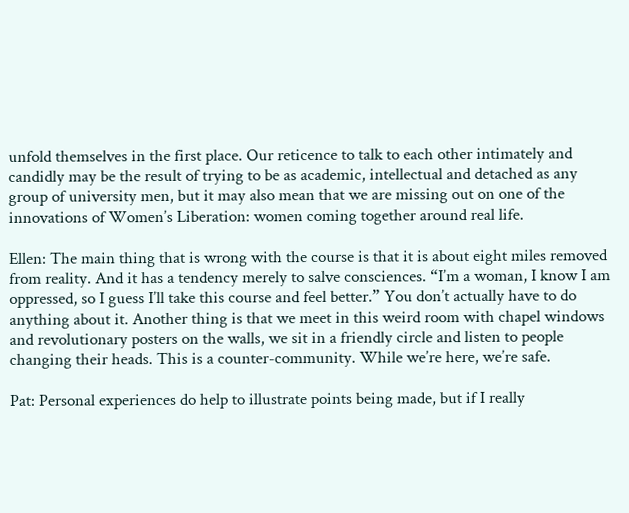unfold themselves in the first place. Our reticence to talk to each other intimately and candidly may be the result of trying to be as academic, intellectual and detached as any group of university men, but it may also mean that we are missing out on one of the innovations of Women’s Liberation: women coming together around real life.

Ellen: The main thing that is wrong with the course is that it is about eight miles removed from reality. And it has a tendency merely to salve consciences. “I’m a woman, I know I am oppressed, so I guess I’ll take this course and feel better.” You don’t actually have to do anything about it. Another thing is that we meet in this weird room with chapel windows and revolutionary posters on the walls, we sit in a friendly circle and listen to people changing their heads. This is a counter-community. While we’re here, we’re safe.

Pat: Personal experiences do help to illustrate points being made, but if I really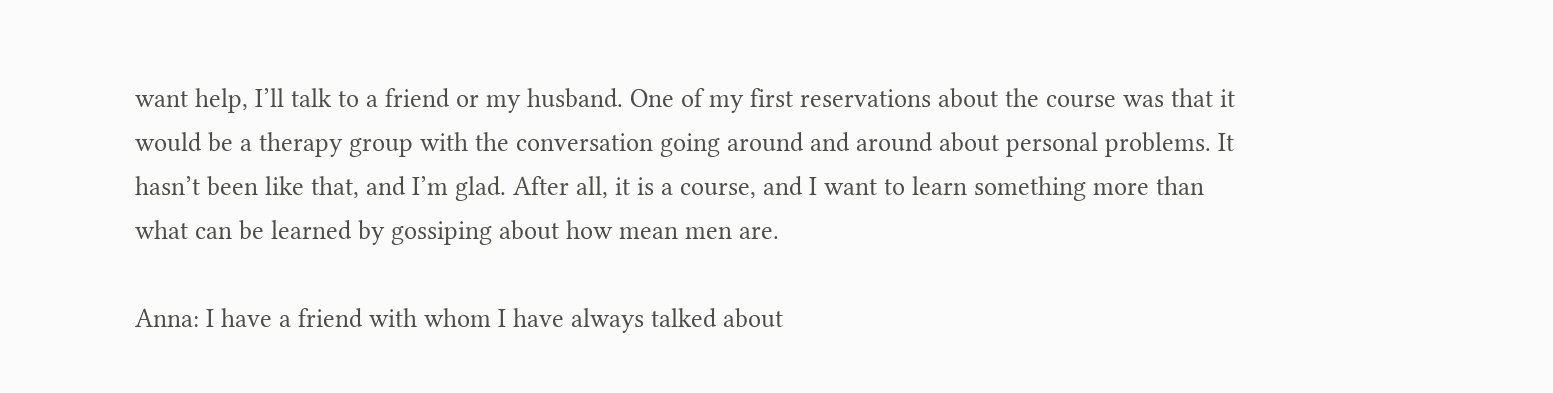want help, I’ll talk to a friend or my husband. One of my first reservations about the course was that it would be a therapy group with the conversation going around and around about personal problems. It hasn’t been like that, and I’m glad. After all, it is a course, and I want to learn something more than what can be learned by gossiping about how mean men are.

Anna: I have a friend with whom I have always talked about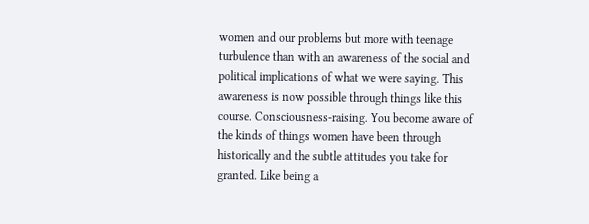women and our problems but more with teenage turbulence than with an awareness of the social and political implications of what we were saying. This awareness is now possible through things like this course. Consciousness-raising. You become aware of the kinds of things women have been through historically and the subtle attitudes you take for granted. Like being a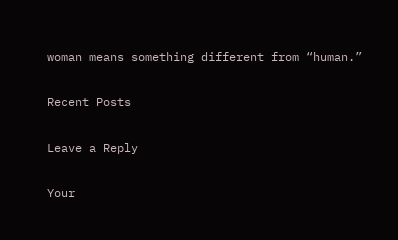woman means something different from “human.”

Recent Posts

Leave a Reply

Your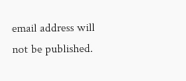email address will not be published.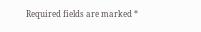Required fields are marked *